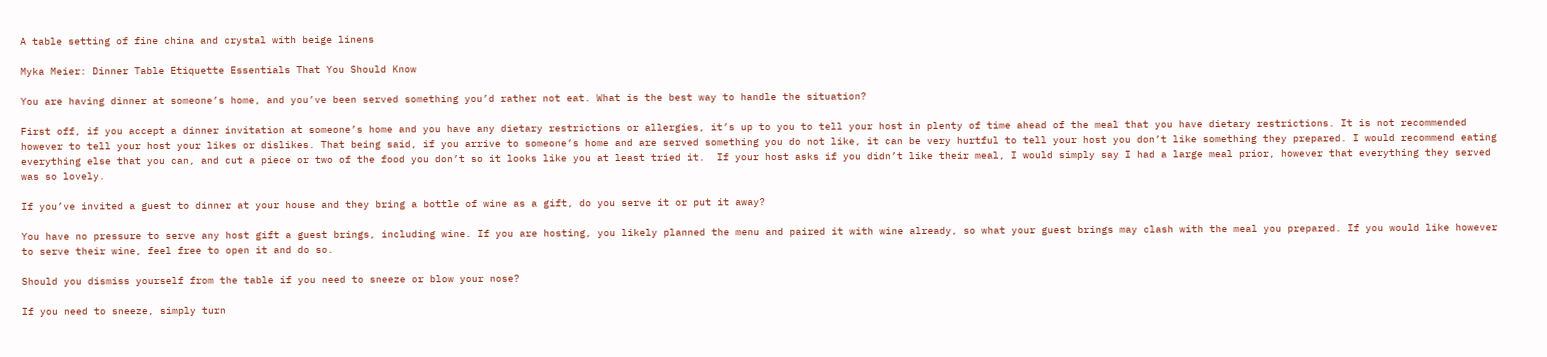A table setting of fine china and crystal with beige linens

Myka Meier: Dinner Table Etiquette Essentials That You Should Know

You are having dinner at someone’s home, and you’ve been served something you’d rather not eat. What is the best way to handle the situation?

First off, if you accept a dinner invitation at someone’s home and you have any dietary restrictions or allergies, it’s up to you to tell your host in plenty of time ahead of the meal that you have dietary restrictions. It is not recommended however to tell your host your likes or dislikes. That being said, if you arrive to someone’s home and are served something you do not like, it can be very hurtful to tell your host you don’t like something they prepared. I would recommend eating everything else that you can, and cut a piece or two of the food you don’t so it looks like you at least tried it.  If your host asks if you didn’t like their meal, I would simply say I had a large meal prior, however that everything they served was so lovely.

If you’ve invited a guest to dinner at your house and they bring a bottle of wine as a gift, do you serve it or put it away?

You have no pressure to serve any host gift a guest brings, including wine. If you are hosting, you likely planned the menu and paired it with wine already, so what your guest brings may clash with the meal you prepared. If you would like however to serve their wine, feel free to open it and do so.

Should you dismiss yourself from the table if you need to sneeze or blow your nose?

If you need to sneeze, simply turn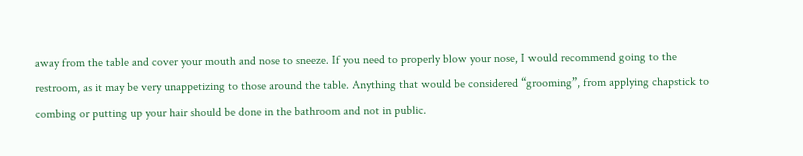away from the table and cover your mouth and nose to sneeze. If you need to properly blow your nose, I would recommend going to the restroom, as it may be very unappetizing to those around the table. Anything that would be considered “grooming”, from applying chapstick to combing or putting up your hair should be done in the bathroom and not in public.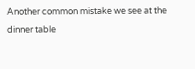Another common mistake we see at the dinner table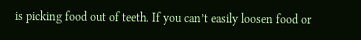is picking food out of teeth. If you can’t easily loosen food or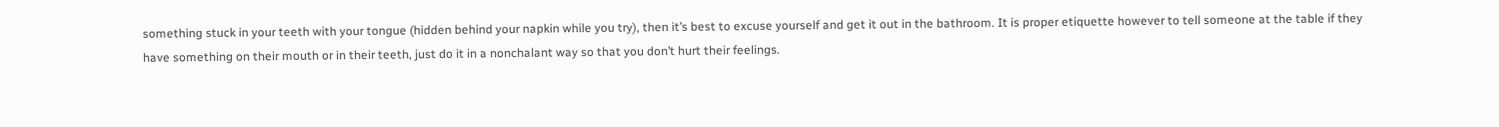something stuck in your teeth with your tongue (hidden behind your napkin while you try), then it’s best to excuse yourself and get it out in the bathroom. It is proper etiquette however to tell someone at the table if they have something on their mouth or in their teeth, just do it in a nonchalant way so that you don’t hurt their feelings.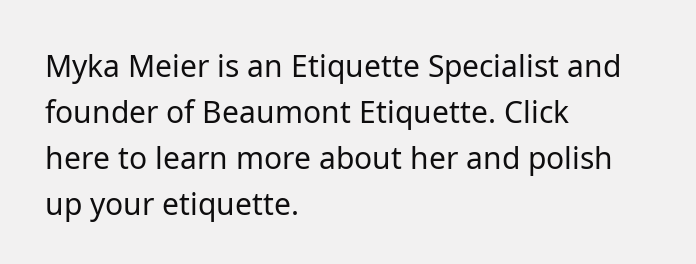Myka Meier is an Etiquette Specialist and founder of Beaumont Etiquette. Click here to learn more about her and polish up your etiquette.